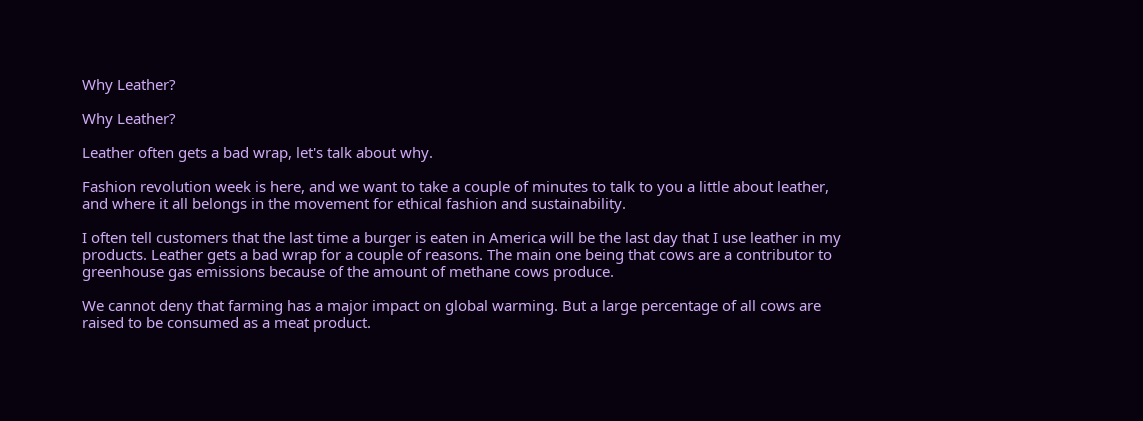Why Leather?

Why Leather?

Leather often gets a bad wrap, let's talk about why.

Fashion revolution week is here, and we want to take a couple of minutes to talk to you a little about leather, and where it all belongs in the movement for ethical fashion and sustainability.

I often tell customers that the last time a burger is eaten in America will be the last day that I use leather in my products. Leather gets a bad wrap for a couple of reasons. The main one being that cows are a contributor to greenhouse gas emissions because of the amount of methane cows produce.

We cannot deny that farming has a major impact on global warming. But a large percentage of all cows are raised to be consumed as a meat product.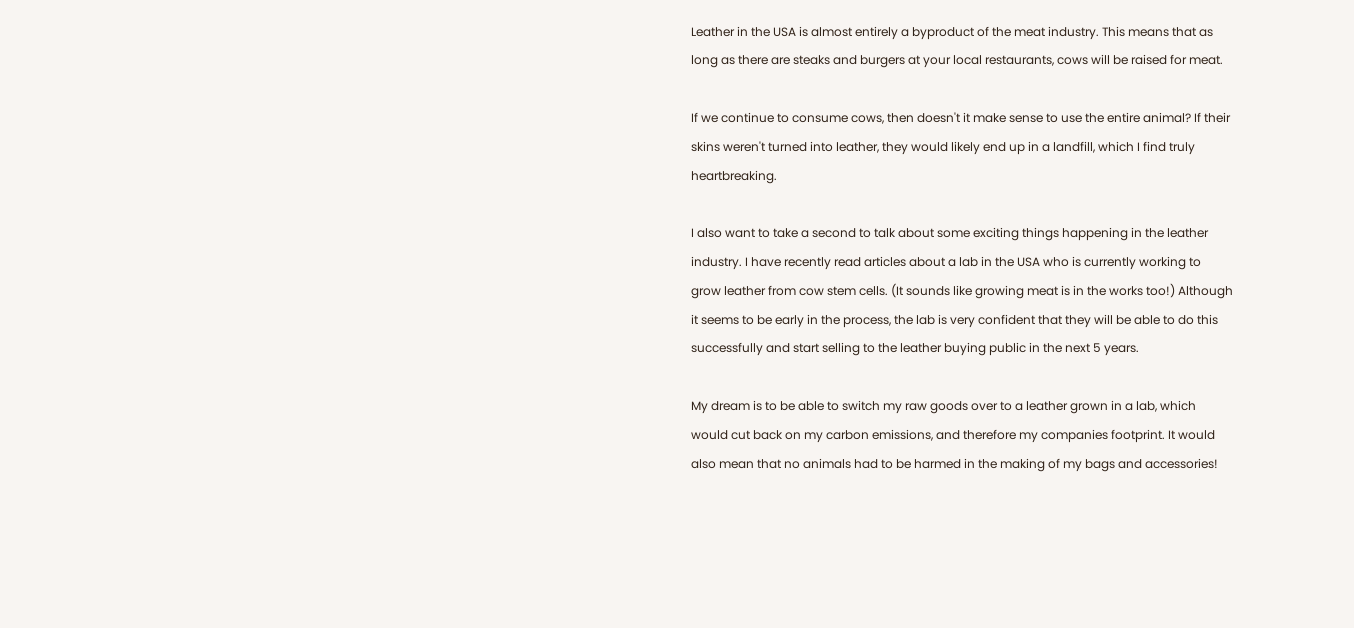Leather in the USA is almost entirely a byproduct of the meat industry. This means that as long as there are steaks and burgers at your local restaurants, cows will be raised for meat.

If we continue to consume cows, then doesn't it make sense to use the entire animal? If their skins weren't turned into leather, they would likely end up in a landfill, which I find truly heartbreaking.

I also want to take a second to talk about some exciting things happening in the leather industry. I have recently read articles about a lab in the USA who is currently working to grow leather from cow stem cells. (It sounds like growing meat is in the works too!) Although it seems to be early in the process, the lab is very confident that they will be able to do this successfully and start selling to the leather buying public in the next 5 years.

My dream is to be able to switch my raw goods over to a leather grown in a lab, which would cut back on my carbon emissions, and therefore my companies footprint. It would also mean that no animals had to be harmed in the making of my bags and accessories!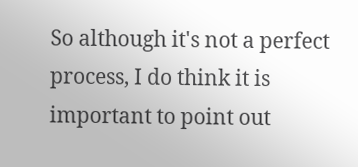So although it's not a perfect process, I do think it is important to point out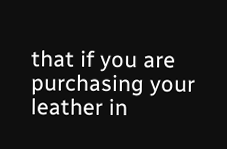that if you are purchasing your leather in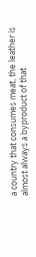a country that consumes meat, the leather is almost always a byproduct of that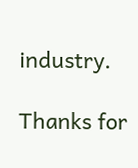industry.

Thanks for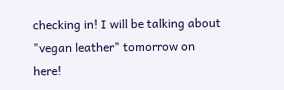checking in! I will be talking about "vegan leather" tomorrow on here!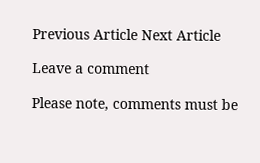Previous Article Next Article

Leave a comment

Please note, comments must be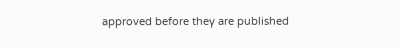approved before they are published